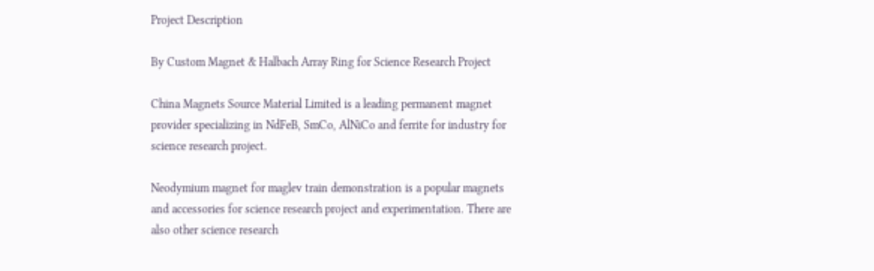Project Description

By Custom Magnet & Halbach Array Ring for Science Research Project

China Magnets Source Material Limited is a leading permanent magnet provider specializing in NdFeB, SmCo, AlNiCo and ferrite for industry for science research project.

Neodymium magnet for maglev train demonstration is a popular magnets and accessories for science research project and experimentation. There are also other science research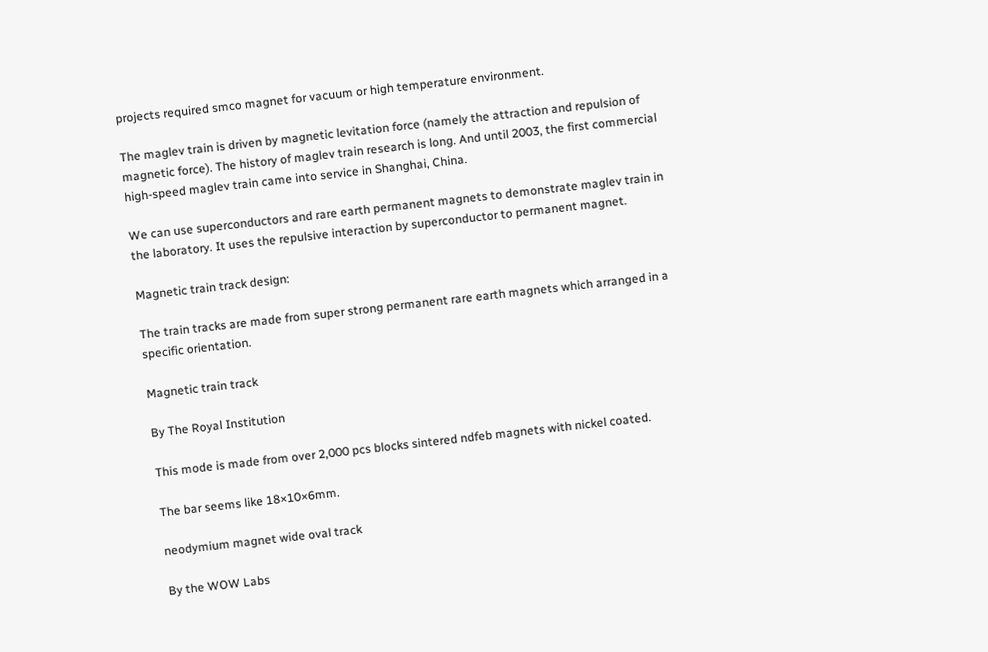projects required smco magnet for vacuum or high temperature environment.

The maglev train is driven by magnetic levitation force (namely the attraction and repulsion of magnetic force). The history of maglev train research is long. And until 2003, the first commercial high-speed maglev train came into service in Shanghai, China.

We can use superconductors and rare earth permanent magnets to demonstrate maglev train in the laboratory. It uses the repulsive interaction by superconductor to permanent magnet.

Magnetic train track design:

The train tracks are made from super strong permanent rare earth magnets which arranged in a specific orientation.

Magnetic train track

By The Royal Institution

This mode is made from over 2,000 pcs blocks sintered ndfeb magnets with nickel coated.

The bar seems like 18×10×6mm.

neodymium magnet wide oval track

By the WOW Labs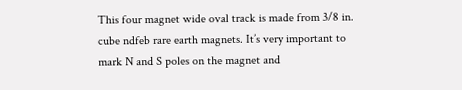This four magnet wide oval track is made from 3/8 in. cube ndfeb rare earth magnets. It’s very important to mark N and S poles on the magnet and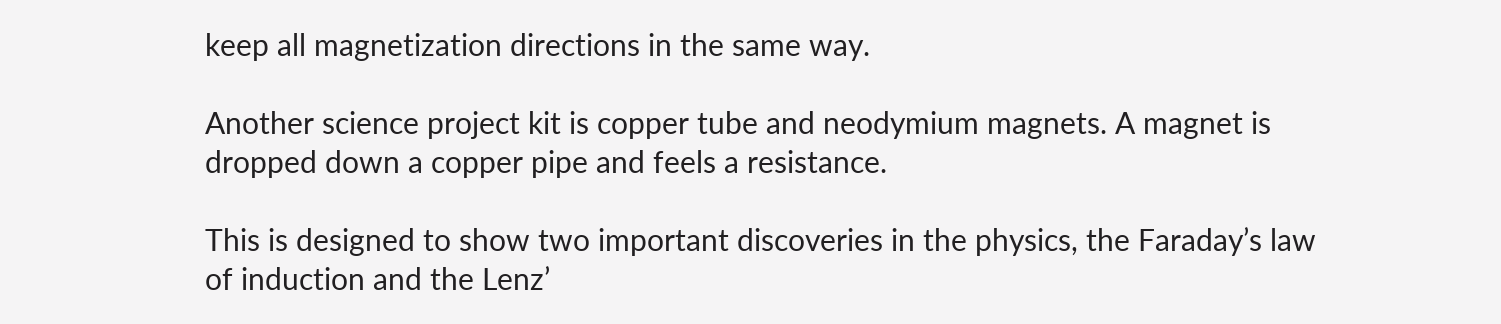keep all magnetization directions in the same way.

Another science project kit is copper tube and neodymium magnets. A magnet is dropped down a copper pipe and feels a resistance.

This is designed to show two important discoveries in the physics, the Faraday’s law of induction and the Lenz’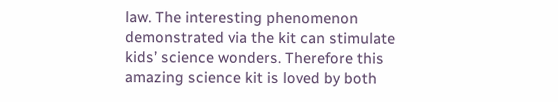law. The interesting phenomenon demonstrated via the kit can stimulate kids’ science wonders. Therefore this amazing science kit is loved by both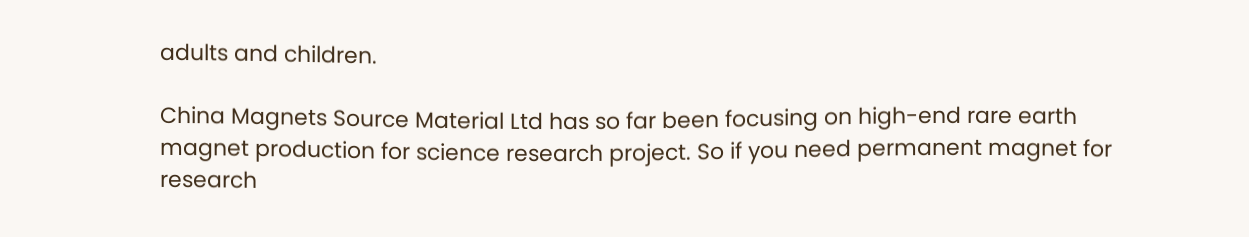adults and children.

China Magnets Source Material Ltd has so far been focusing on high-end rare earth magnet production for science research project. So if you need permanent magnet for research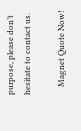purpose, please don’t hesitate to contact us.

    Magnet Quote Now!